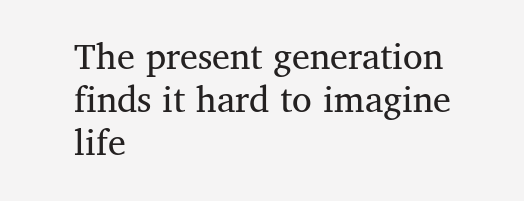The present generation finds it hard to imagine life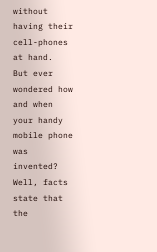without having their cell-phones at hand.  But ever wondered how and when your handy mobile phone was invented? Well, facts state that the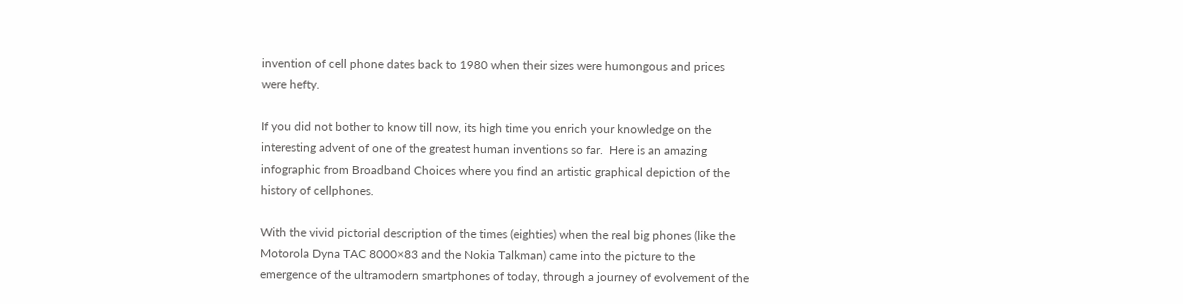invention of cell phone dates back to 1980 when their sizes were humongous and prices were hefty.

If you did not bother to know till now, its high time you enrich your knowledge on the interesting advent of one of the greatest human inventions so far.  Here is an amazing infographic from Broadband Choices where you find an artistic graphical depiction of the history of cellphones.

With the vivid pictorial description of the times (eighties) when the real big phones (like the Motorola Dyna TAC 8000×83 and the Nokia Talkman) came into the picture to the emergence of the ultramodern smartphones of today, through a journey of evolvement of the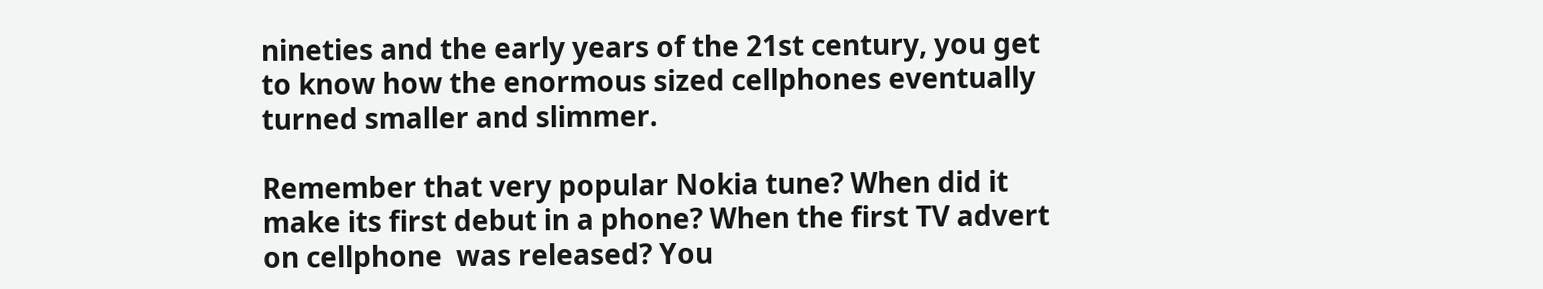nineties and the early years of the 21st century, you get to know how the enormous sized cellphones eventually turned smaller and slimmer.

Remember that very popular Nokia tune? When did it make its first debut in a phone? When the first TV advert on cellphone  was released? You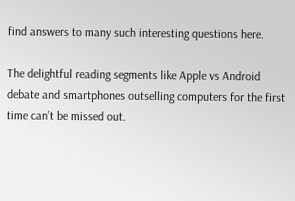find answers to many such interesting questions here.

The delightful reading segments like Apple vs Android debate and smartphones outselling computers for the first time can’t be missed out.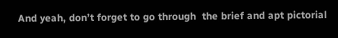And yeah, don’t forget to go through  the brief and apt pictorial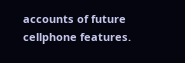accounts of future cellphone features.